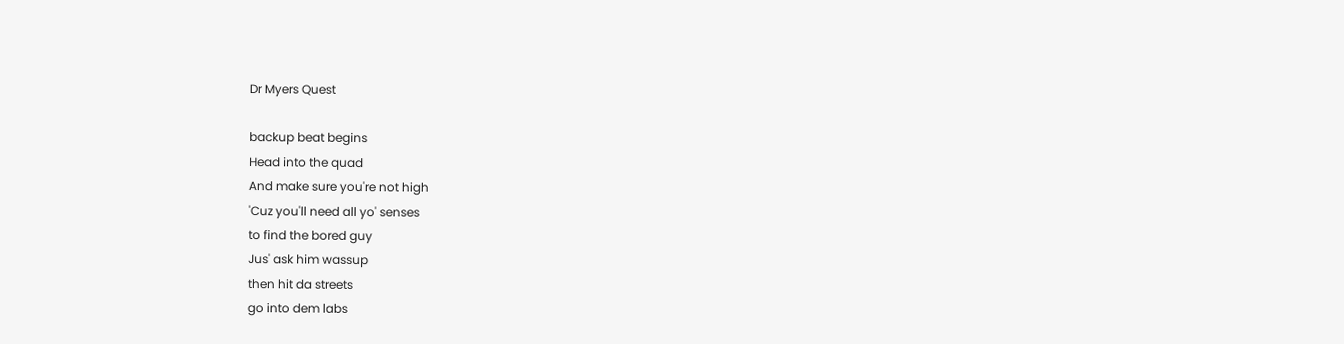Dr Myers Quest

backup beat begins
Head into the quad
And make sure you're not high
'Cuz you'll need all yo' senses
to find the bored guy
Jus' ask him wassup
then hit da streets
go into dem labs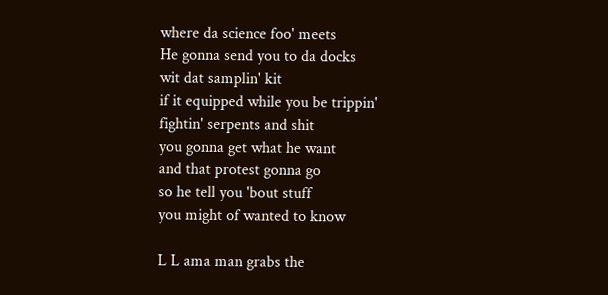where da science foo' meets
He gonna send you to da docks
wit dat samplin' kit
if it equipped while you be trippin'
fightin' serpents and shit
you gonna get what he want
and that protest gonna go
so he tell you 'bout stuff
you might of wanted to know

L L ama man grabs the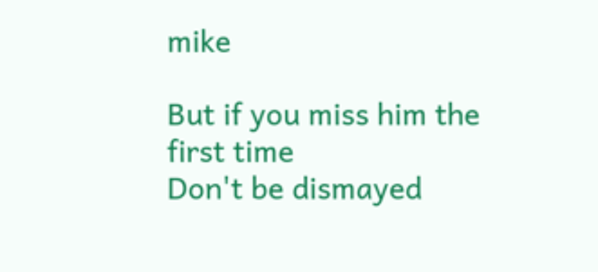mike

But if you miss him the first time
Don't be dismayed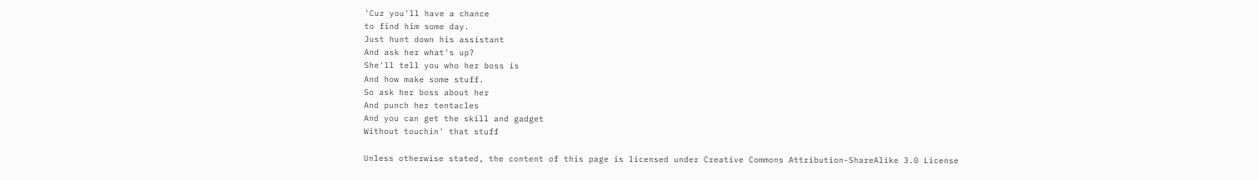'Cuz you'll have a chance
to find him some day.
Just hunt down his assistant
And ask her what's up?
She'll tell you who her boss is
And how make some stuff.
So ask her boss about her
And punch her tentacles
And you can get the skill and gadget
Without touchin' that stuff

Unless otherwise stated, the content of this page is licensed under Creative Commons Attribution-ShareAlike 3.0 License